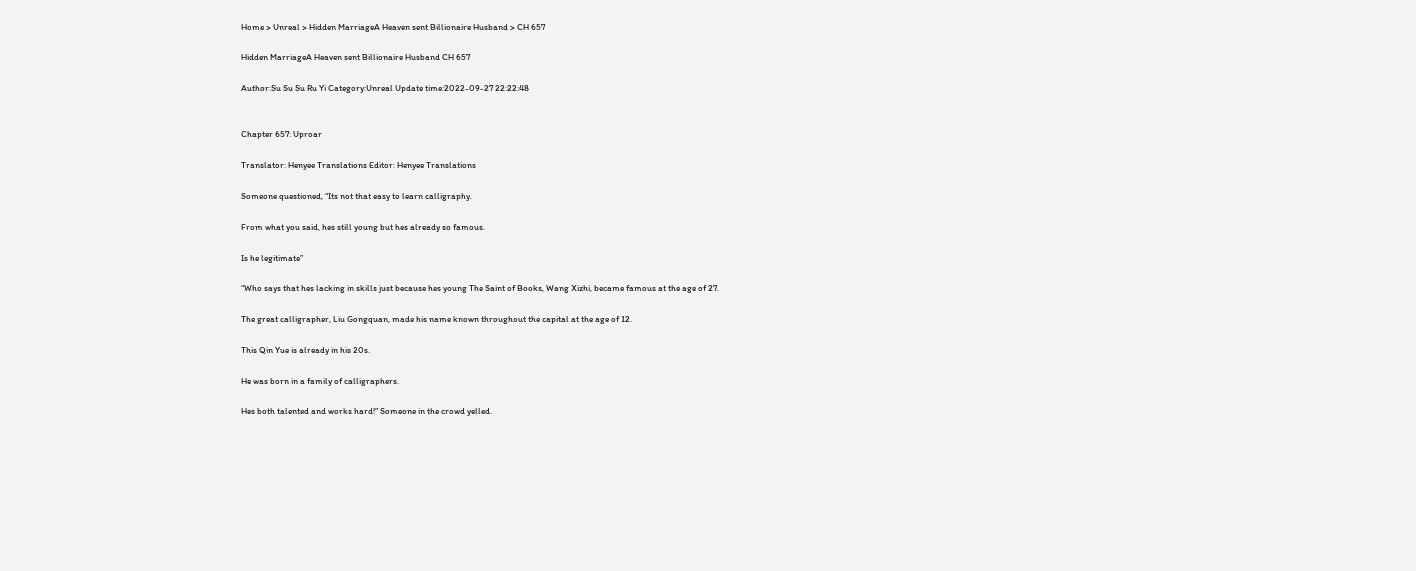Home > Unreal > Hidden MarriageA Heaven sent Billionaire Husband > CH 657

Hidden MarriageA Heaven sent Billionaire Husband CH 657

Author:Su Su Su Ru Yi Category:Unreal Update time:2022-09-27 22:22:48


Chapter 657: Uproar

Translator: Henyee Translations Editor: Henyee Translations

Someone questioned, “Its not that easy to learn calligraphy.

From what you said, hes still young but hes already so famous.

Is he legitimate”

“Who says that hes lacking in skills just because hes young The Saint of Books, Wang Xizhi, became famous at the age of 27.

The great calligrapher, Liu Gongquan, made his name known throughout the capital at the age of 12.

This Qin Yue is already in his 20s.

He was born in a family of calligraphers.

Hes both talented and works hard!” Someone in the crowd yelled.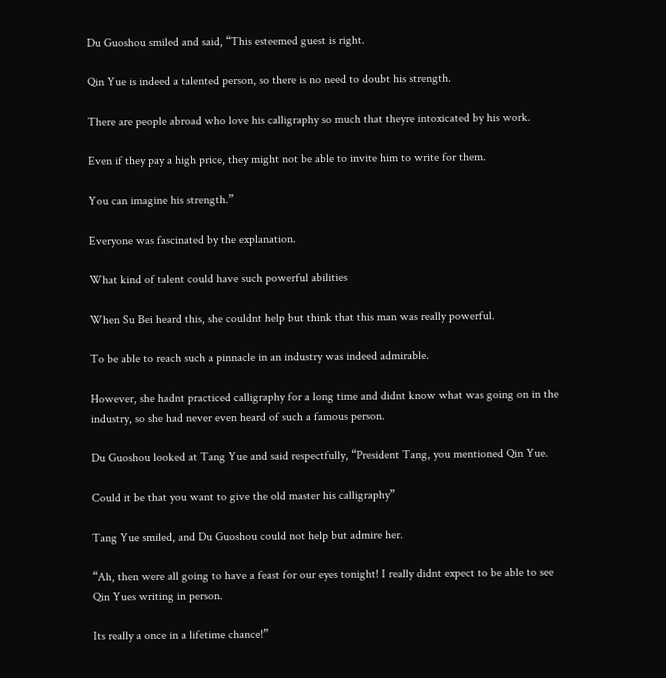Du Guoshou smiled and said, “This esteemed guest is right.

Qin Yue is indeed a talented person, so there is no need to doubt his strength.

There are people abroad who love his calligraphy so much that theyre intoxicated by his work.

Even if they pay a high price, they might not be able to invite him to write for them.

You can imagine his strength.”

Everyone was fascinated by the explanation.

What kind of talent could have such powerful abilities

When Su Bei heard this, she couldnt help but think that this man was really powerful.

To be able to reach such a pinnacle in an industry was indeed admirable.

However, she hadnt practiced calligraphy for a long time and didnt know what was going on in the industry, so she had never even heard of such a famous person.

Du Guoshou looked at Tang Yue and said respectfully, “President Tang, you mentioned Qin Yue.

Could it be that you want to give the old master his calligraphy”

Tang Yue smiled, and Du Guoshou could not help but admire her.

“Ah, then were all going to have a feast for our eyes tonight! I really didnt expect to be able to see Qin Yues writing in person.

Its really a once in a lifetime chance!”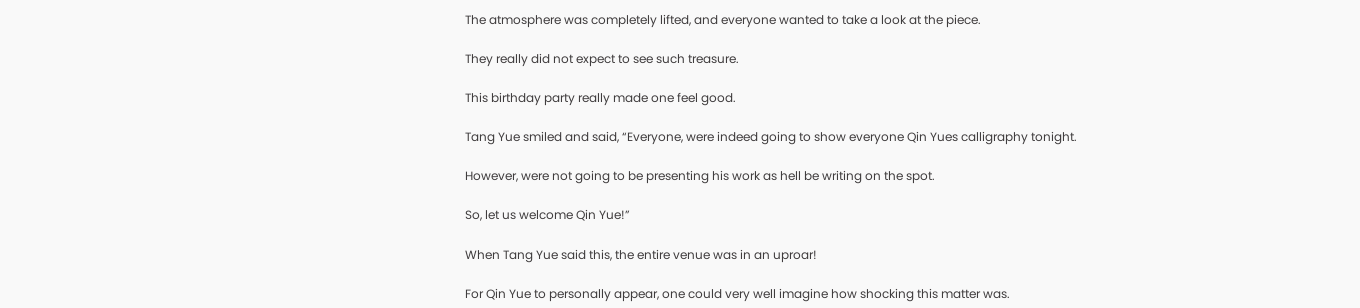The atmosphere was completely lifted, and everyone wanted to take a look at the piece.

They really did not expect to see such treasure.

This birthday party really made one feel good.

Tang Yue smiled and said, “Everyone, were indeed going to show everyone Qin Yues calligraphy tonight.

However, were not going to be presenting his work as hell be writing on the spot.

So, let us welcome Qin Yue!”

When Tang Yue said this, the entire venue was in an uproar!

For Qin Yue to personally appear, one could very well imagine how shocking this matter was.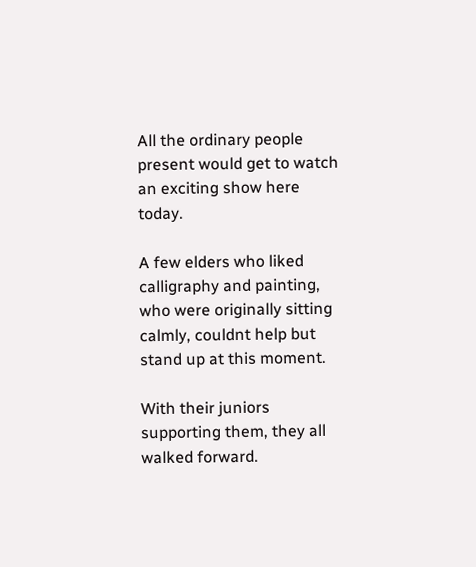All the ordinary people present would get to watch an exciting show here today.

A few elders who liked calligraphy and painting, who were originally sitting calmly, couldnt help but stand up at this moment.

With their juniors supporting them, they all walked forward.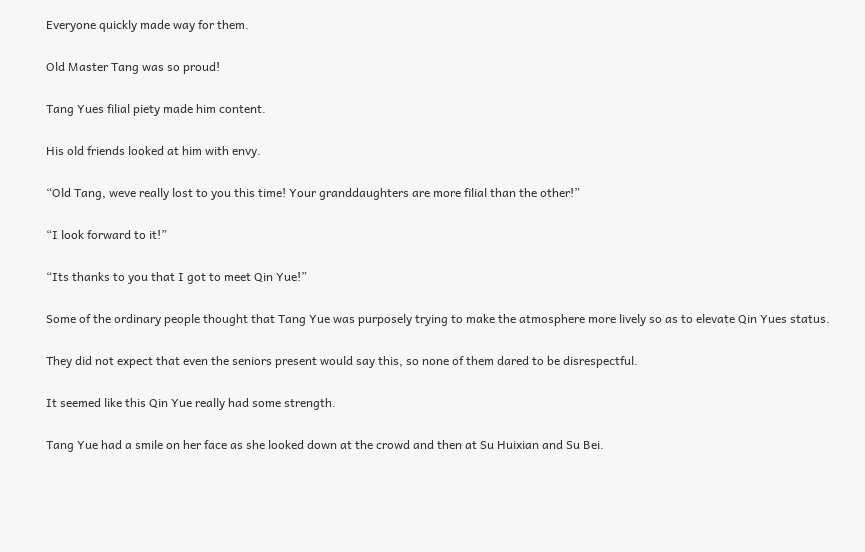Everyone quickly made way for them.

Old Master Tang was so proud!

Tang Yues filial piety made him content.

His old friends looked at him with envy.

“Old Tang, weve really lost to you this time! Your granddaughters are more filial than the other!”

“I look forward to it!”

“Its thanks to you that I got to meet Qin Yue!”

Some of the ordinary people thought that Tang Yue was purposely trying to make the atmosphere more lively so as to elevate Qin Yues status.

They did not expect that even the seniors present would say this, so none of them dared to be disrespectful.

It seemed like this Qin Yue really had some strength.

Tang Yue had a smile on her face as she looked down at the crowd and then at Su Huixian and Su Bei.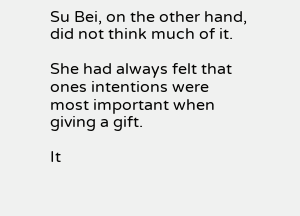Su Bei, on the other hand, did not think much of it.

She had always felt that ones intentions were most important when giving a gift.

It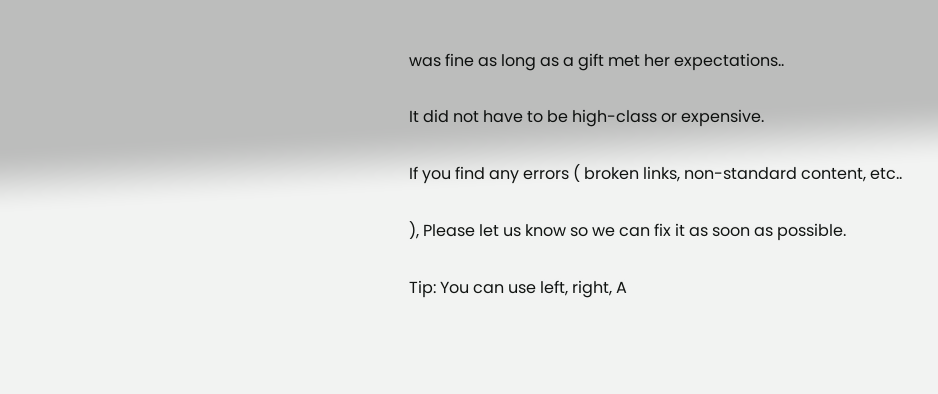was fine as long as a gift met her expectations..

It did not have to be high-class or expensive.

If you find any errors ( broken links, non-standard content, etc..

), Please let us know so we can fix it as soon as possible.

Tip: You can use left, right, A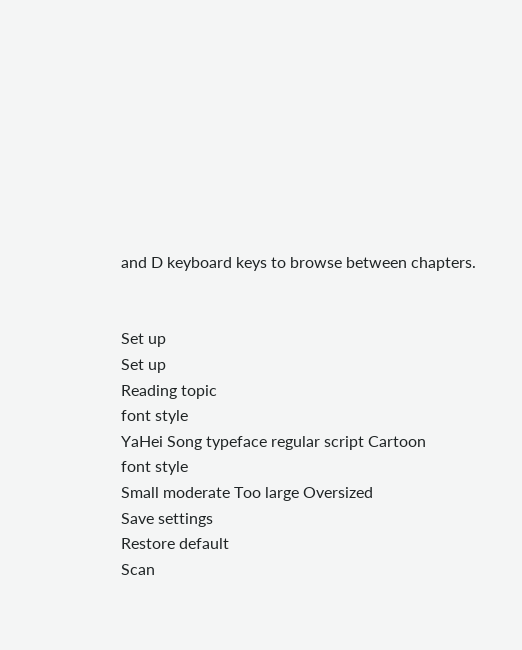and D keyboard keys to browse between chapters.


Set up
Set up
Reading topic
font style
YaHei Song typeface regular script Cartoon
font style
Small moderate Too large Oversized
Save settings
Restore default
Scan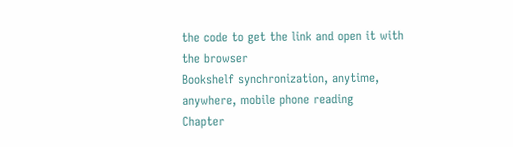the code to get the link and open it with the browser
Bookshelf synchronization, anytime, anywhere, mobile phone reading
Chapter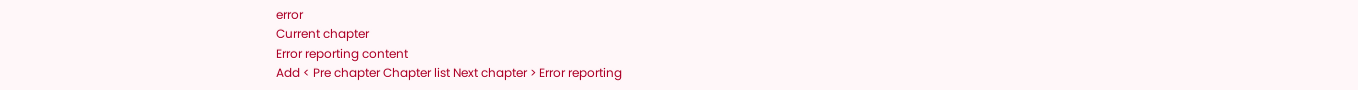error
Current chapter
Error reporting content
Add < Pre chapter Chapter list Next chapter > Error reporting